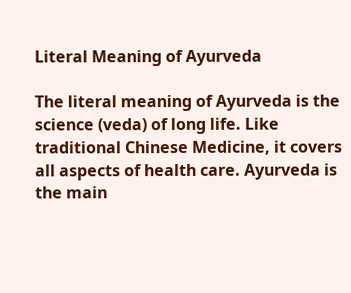Literal Meaning of Ayurveda

The literal meaning of Ayurveda is the science (veda) of long life. Like traditional Chinese Medicine, it covers all aspects of health care. Ayurveda is the main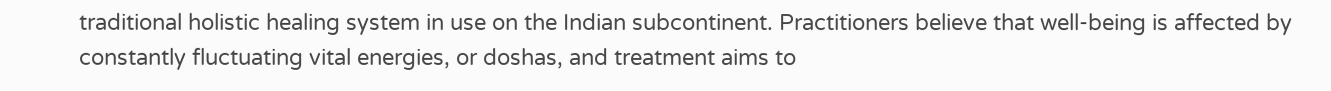traditional holistic healing system in use on the Indian subcontinent. Practitioners believe that well-being is affected by constantly fluctuating vital energies, or doshas, and treatment aims to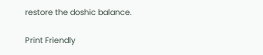restore the doshic balance.

Print Friendly